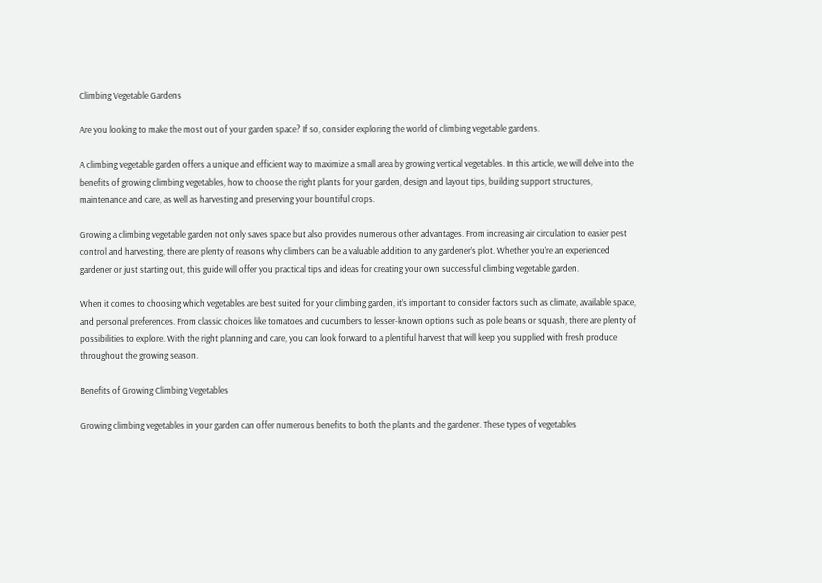Climbing Vegetable Gardens

Are you looking to make the most out of your garden space? If so, consider exploring the world of climbing vegetable gardens.

A climbing vegetable garden offers a unique and efficient way to maximize a small area by growing vertical vegetables. In this article, we will delve into the benefits of growing climbing vegetables, how to choose the right plants for your garden, design and layout tips, building support structures, maintenance and care, as well as harvesting and preserving your bountiful crops.

Growing a climbing vegetable garden not only saves space but also provides numerous other advantages. From increasing air circulation to easier pest control and harvesting, there are plenty of reasons why climbers can be a valuable addition to any gardener’s plot. Whether you’re an experienced gardener or just starting out, this guide will offer you practical tips and ideas for creating your own successful climbing vegetable garden.

When it comes to choosing which vegetables are best suited for your climbing garden, it’s important to consider factors such as climate, available space, and personal preferences. From classic choices like tomatoes and cucumbers to lesser-known options such as pole beans or squash, there are plenty of possibilities to explore. With the right planning and care, you can look forward to a plentiful harvest that will keep you supplied with fresh produce throughout the growing season.

Benefits of Growing Climbing Vegetables

Growing climbing vegetables in your garden can offer numerous benefits to both the plants and the gardener. These types of vegetables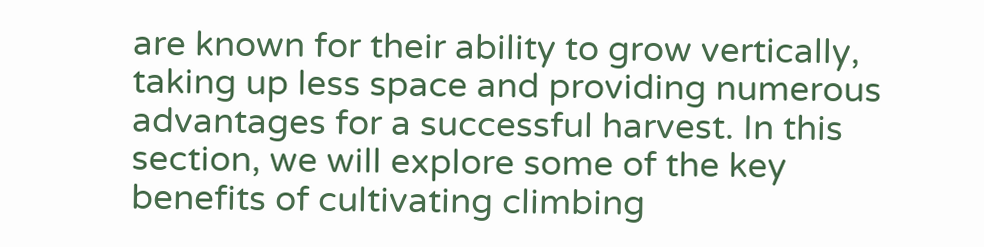are known for their ability to grow vertically, taking up less space and providing numerous advantages for a successful harvest. In this section, we will explore some of the key benefits of cultivating climbing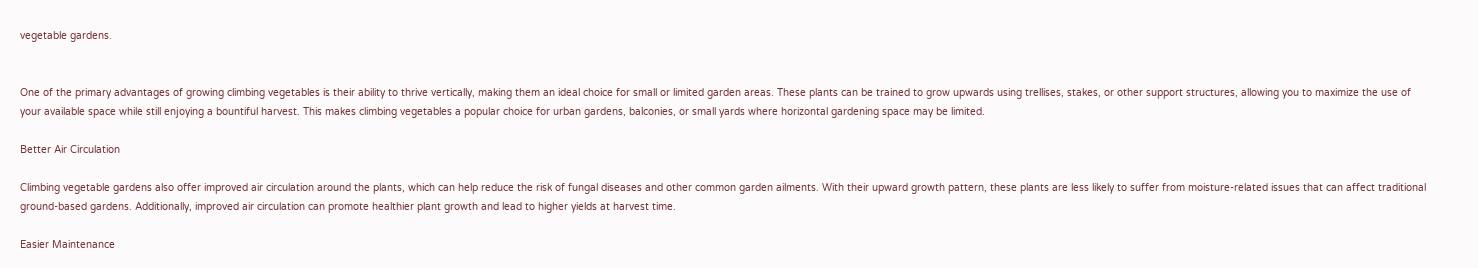vegetable gardens.


One of the primary advantages of growing climbing vegetables is their ability to thrive vertically, making them an ideal choice for small or limited garden areas. These plants can be trained to grow upwards using trellises, stakes, or other support structures, allowing you to maximize the use of your available space while still enjoying a bountiful harvest. This makes climbing vegetables a popular choice for urban gardens, balconies, or small yards where horizontal gardening space may be limited.

Better Air Circulation

Climbing vegetable gardens also offer improved air circulation around the plants, which can help reduce the risk of fungal diseases and other common garden ailments. With their upward growth pattern, these plants are less likely to suffer from moisture-related issues that can affect traditional ground-based gardens. Additionally, improved air circulation can promote healthier plant growth and lead to higher yields at harvest time.

Easier Maintenance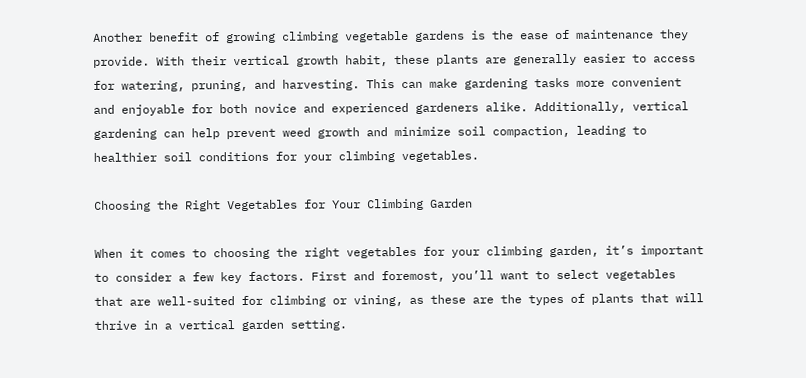Another benefit of growing climbing vegetable gardens is the ease of maintenance they provide. With their vertical growth habit, these plants are generally easier to access for watering, pruning, and harvesting. This can make gardening tasks more convenient and enjoyable for both novice and experienced gardeners alike. Additionally, vertical gardening can help prevent weed growth and minimize soil compaction, leading to healthier soil conditions for your climbing vegetables.

Choosing the Right Vegetables for Your Climbing Garden

When it comes to choosing the right vegetables for your climbing garden, it’s important to consider a few key factors. First and foremost, you’ll want to select vegetables that are well-suited for climbing or vining, as these are the types of plants that will thrive in a vertical garden setting.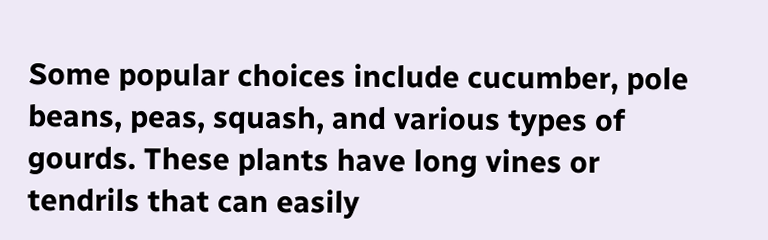Some popular choices include cucumber, pole beans, peas, squash, and various types of gourds. These plants have long vines or tendrils that can easily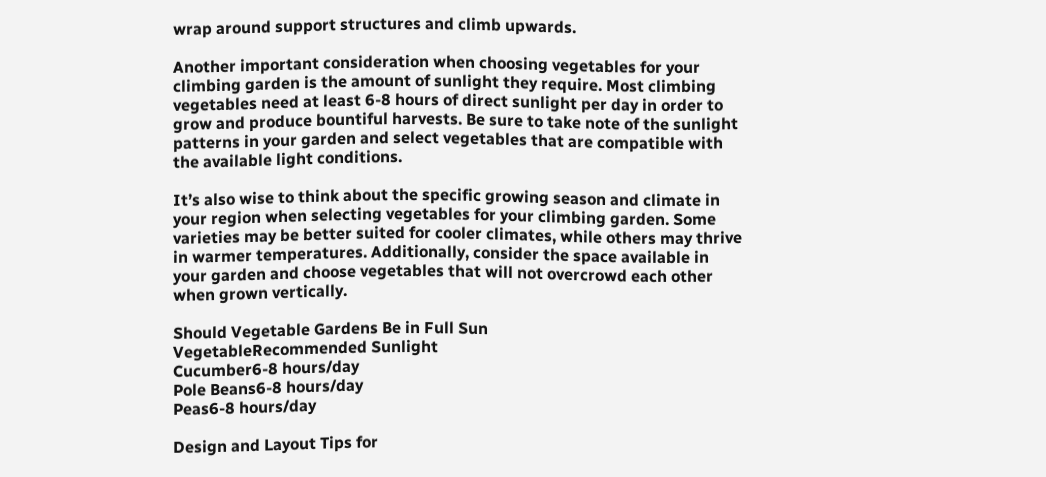wrap around support structures and climb upwards.

Another important consideration when choosing vegetables for your climbing garden is the amount of sunlight they require. Most climbing vegetables need at least 6-8 hours of direct sunlight per day in order to grow and produce bountiful harvests. Be sure to take note of the sunlight patterns in your garden and select vegetables that are compatible with the available light conditions.

It’s also wise to think about the specific growing season and climate in your region when selecting vegetables for your climbing garden. Some varieties may be better suited for cooler climates, while others may thrive in warmer temperatures. Additionally, consider the space available in your garden and choose vegetables that will not overcrowd each other when grown vertically.

Should Vegetable Gardens Be in Full Sun
VegetableRecommended Sunlight
Cucumber6-8 hours/day
Pole Beans6-8 hours/day
Peas6-8 hours/day

Design and Layout Tips for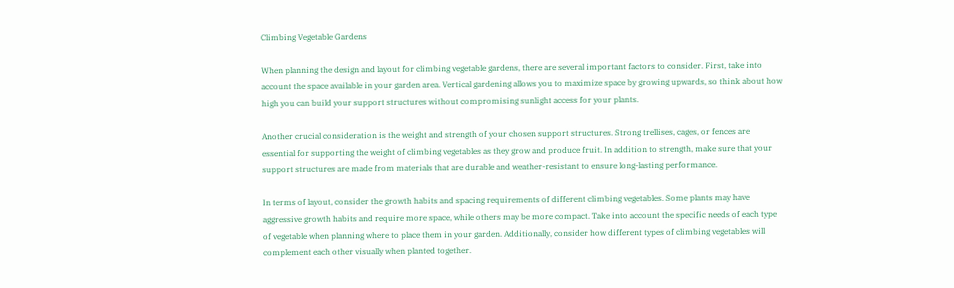Climbing Vegetable Gardens

When planning the design and layout for climbing vegetable gardens, there are several important factors to consider. First, take into account the space available in your garden area. Vertical gardening allows you to maximize space by growing upwards, so think about how high you can build your support structures without compromising sunlight access for your plants.

Another crucial consideration is the weight and strength of your chosen support structures. Strong trellises, cages, or fences are essential for supporting the weight of climbing vegetables as they grow and produce fruit. In addition to strength, make sure that your support structures are made from materials that are durable and weather-resistant to ensure long-lasting performance.

In terms of layout, consider the growth habits and spacing requirements of different climbing vegetables. Some plants may have aggressive growth habits and require more space, while others may be more compact. Take into account the specific needs of each type of vegetable when planning where to place them in your garden. Additionally, consider how different types of climbing vegetables will complement each other visually when planted together.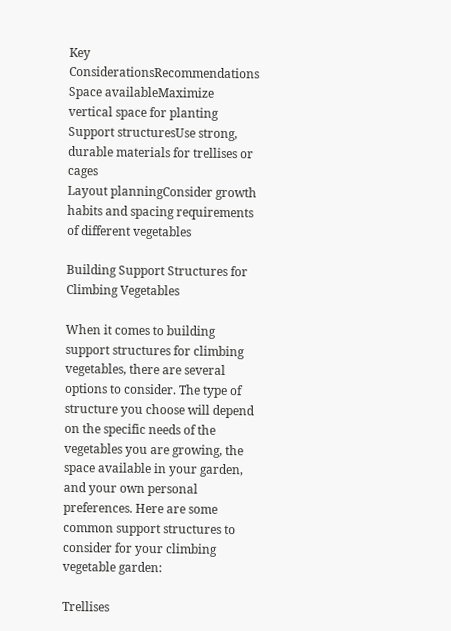Key ConsiderationsRecommendations
Space availableMaximize vertical space for planting
Support structuresUse strong, durable materials for trellises or cages
Layout planningConsider growth habits and spacing requirements of different vegetables

Building Support Structures for Climbing Vegetables

When it comes to building support structures for climbing vegetables, there are several options to consider. The type of structure you choose will depend on the specific needs of the vegetables you are growing, the space available in your garden, and your own personal preferences. Here are some common support structures to consider for your climbing vegetable garden:

Trellises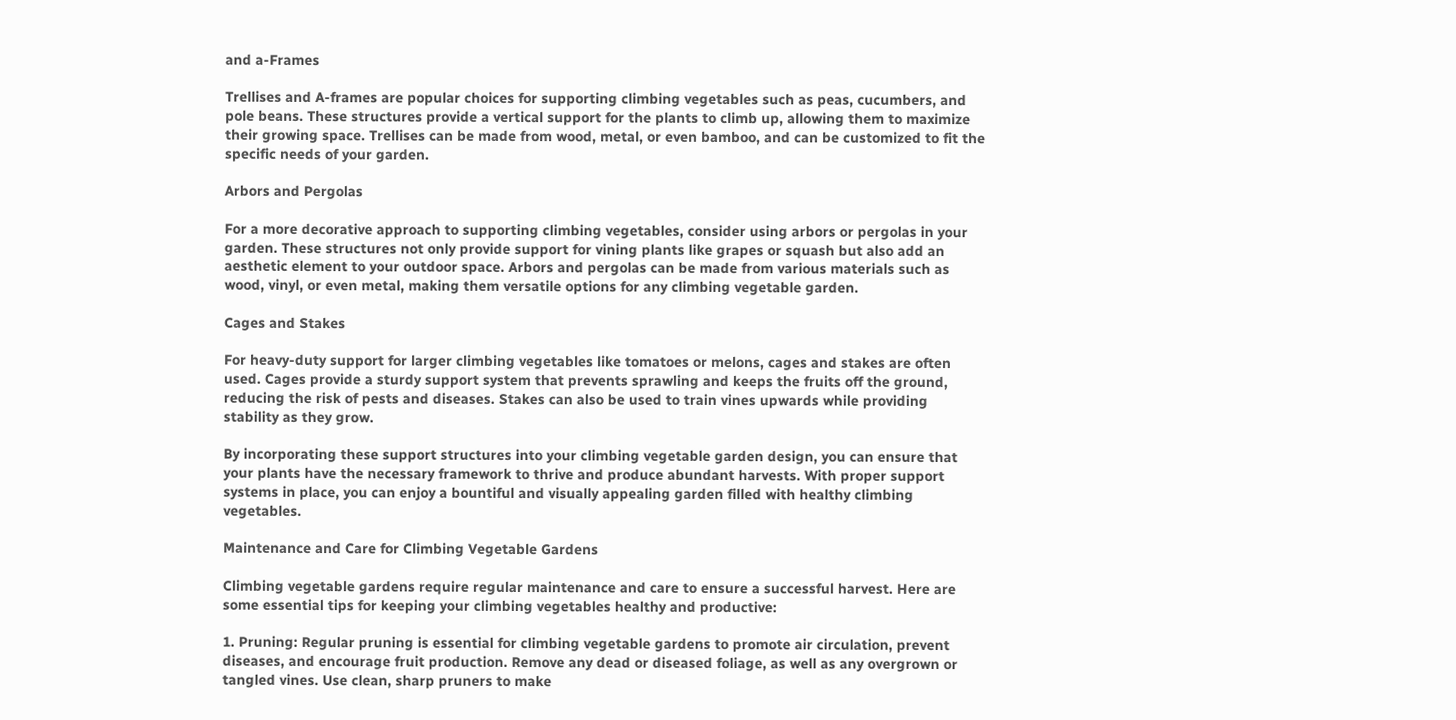and a-Frames

Trellises and A-frames are popular choices for supporting climbing vegetables such as peas, cucumbers, and pole beans. These structures provide a vertical support for the plants to climb up, allowing them to maximize their growing space. Trellises can be made from wood, metal, or even bamboo, and can be customized to fit the specific needs of your garden.

Arbors and Pergolas

For a more decorative approach to supporting climbing vegetables, consider using arbors or pergolas in your garden. These structures not only provide support for vining plants like grapes or squash but also add an aesthetic element to your outdoor space. Arbors and pergolas can be made from various materials such as wood, vinyl, or even metal, making them versatile options for any climbing vegetable garden.

Cages and Stakes

For heavy-duty support for larger climbing vegetables like tomatoes or melons, cages and stakes are often used. Cages provide a sturdy support system that prevents sprawling and keeps the fruits off the ground, reducing the risk of pests and diseases. Stakes can also be used to train vines upwards while providing stability as they grow.

By incorporating these support structures into your climbing vegetable garden design, you can ensure that your plants have the necessary framework to thrive and produce abundant harvests. With proper support systems in place, you can enjoy a bountiful and visually appealing garden filled with healthy climbing vegetables.

Maintenance and Care for Climbing Vegetable Gardens

Climbing vegetable gardens require regular maintenance and care to ensure a successful harvest. Here are some essential tips for keeping your climbing vegetables healthy and productive:

1. Pruning: Regular pruning is essential for climbing vegetable gardens to promote air circulation, prevent diseases, and encourage fruit production. Remove any dead or diseased foliage, as well as any overgrown or tangled vines. Use clean, sharp pruners to make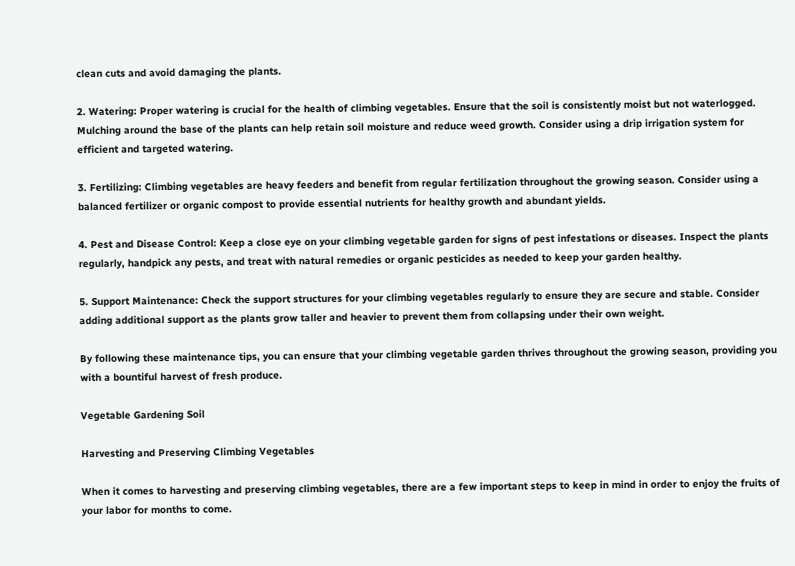clean cuts and avoid damaging the plants.

2. Watering: Proper watering is crucial for the health of climbing vegetables. Ensure that the soil is consistently moist but not waterlogged. Mulching around the base of the plants can help retain soil moisture and reduce weed growth. Consider using a drip irrigation system for efficient and targeted watering.

3. Fertilizing: Climbing vegetables are heavy feeders and benefit from regular fertilization throughout the growing season. Consider using a balanced fertilizer or organic compost to provide essential nutrients for healthy growth and abundant yields.

4. Pest and Disease Control: Keep a close eye on your climbing vegetable garden for signs of pest infestations or diseases. Inspect the plants regularly, handpick any pests, and treat with natural remedies or organic pesticides as needed to keep your garden healthy.

5. Support Maintenance: Check the support structures for your climbing vegetables regularly to ensure they are secure and stable. Consider adding additional support as the plants grow taller and heavier to prevent them from collapsing under their own weight.

By following these maintenance tips, you can ensure that your climbing vegetable garden thrives throughout the growing season, providing you with a bountiful harvest of fresh produce.

Vegetable Gardening Soil

Harvesting and Preserving Climbing Vegetables

When it comes to harvesting and preserving climbing vegetables, there are a few important steps to keep in mind in order to enjoy the fruits of your labor for months to come.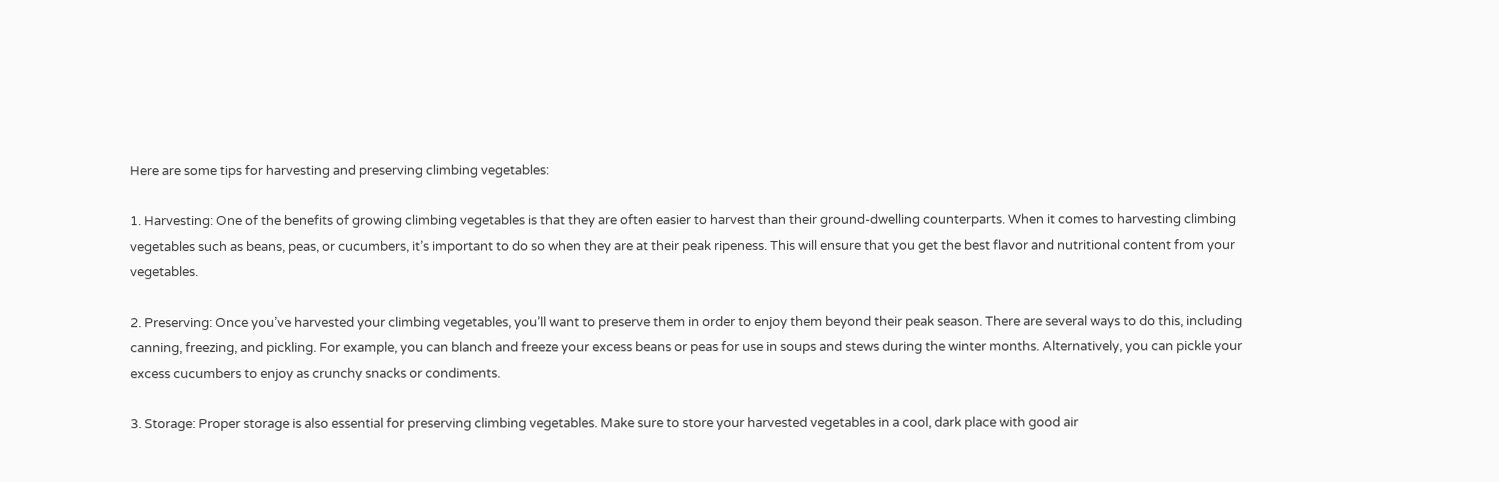Here are some tips for harvesting and preserving climbing vegetables:

1. Harvesting: One of the benefits of growing climbing vegetables is that they are often easier to harvest than their ground-dwelling counterparts. When it comes to harvesting climbing vegetables such as beans, peas, or cucumbers, it’s important to do so when they are at their peak ripeness. This will ensure that you get the best flavor and nutritional content from your vegetables.

2. Preserving: Once you’ve harvested your climbing vegetables, you’ll want to preserve them in order to enjoy them beyond their peak season. There are several ways to do this, including canning, freezing, and pickling. For example, you can blanch and freeze your excess beans or peas for use in soups and stews during the winter months. Alternatively, you can pickle your excess cucumbers to enjoy as crunchy snacks or condiments.

3. Storage: Proper storage is also essential for preserving climbing vegetables. Make sure to store your harvested vegetables in a cool, dark place with good air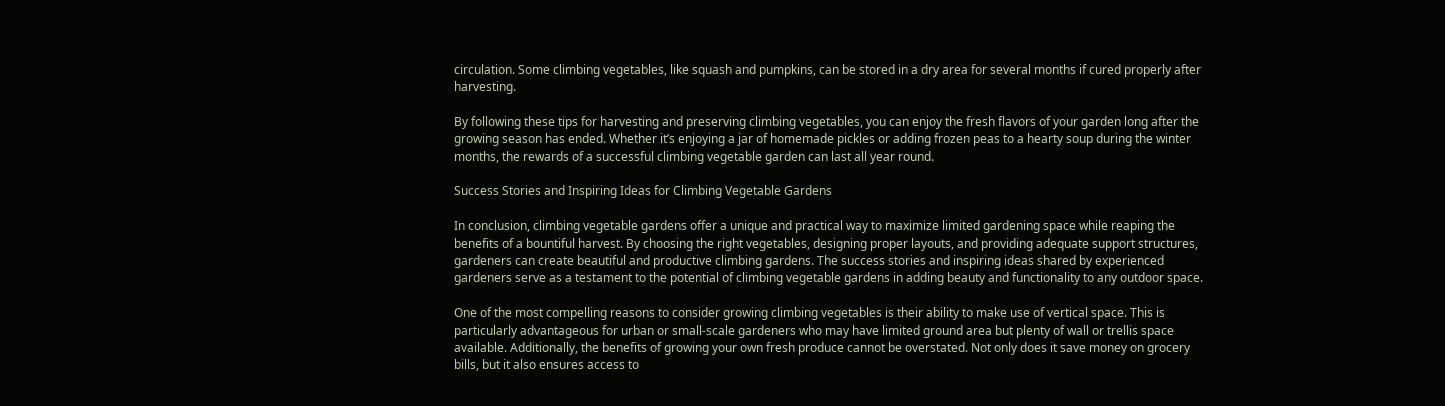circulation. Some climbing vegetables, like squash and pumpkins, can be stored in a dry area for several months if cured properly after harvesting.

By following these tips for harvesting and preserving climbing vegetables, you can enjoy the fresh flavors of your garden long after the growing season has ended. Whether it’s enjoying a jar of homemade pickles or adding frozen peas to a hearty soup during the winter months, the rewards of a successful climbing vegetable garden can last all year round.

Success Stories and Inspiring Ideas for Climbing Vegetable Gardens

In conclusion, climbing vegetable gardens offer a unique and practical way to maximize limited gardening space while reaping the benefits of a bountiful harvest. By choosing the right vegetables, designing proper layouts, and providing adequate support structures, gardeners can create beautiful and productive climbing gardens. The success stories and inspiring ideas shared by experienced gardeners serve as a testament to the potential of climbing vegetable gardens in adding beauty and functionality to any outdoor space.

One of the most compelling reasons to consider growing climbing vegetables is their ability to make use of vertical space. This is particularly advantageous for urban or small-scale gardeners who may have limited ground area but plenty of wall or trellis space available. Additionally, the benefits of growing your own fresh produce cannot be overstated. Not only does it save money on grocery bills, but it also ensures access to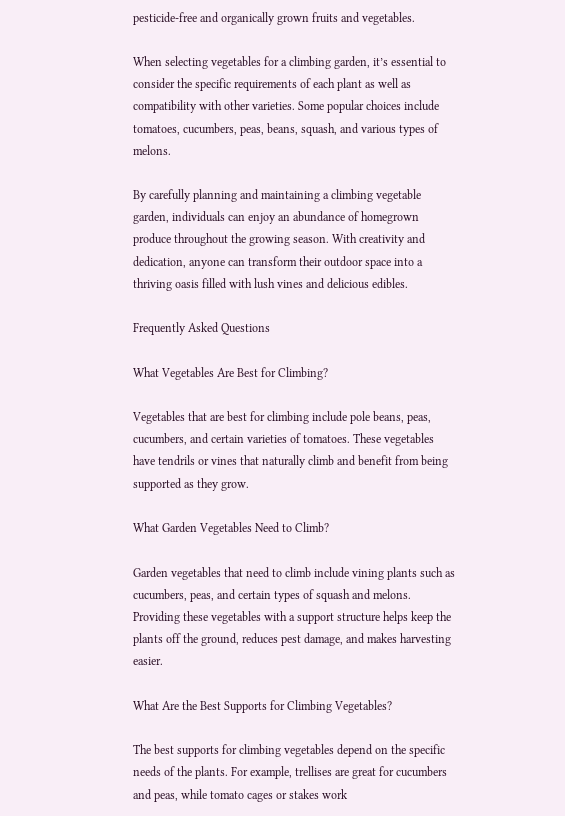pesticide-free and organically grown fruits and vegetables.

When selecting vegetables for a climbing garden, it’s essential to consider the specific requirements of each plant as well as compatibility with other varieties. Some popular choices include tomatoes, cucumbers, peas, beans, squash, and various types of melons.

By carefully planning and maintaining a climbing vegetable garden, individuals can enjoy an abundance of homegrown produce throughout the growing season. With creativity and dedication, anyone can transform their outdoor space into a thriving oasis filled with lush vines and delicious edibles.

Frequently Asked Questions

What Vegetables Are Best for Climbing?

Vegetables that are best for climbing include pole beans, peas, cucumbers, and certain varieties of tomatoes. These vegetables have tendrils or vines that naturally climb and benefit from being supported as they grow.

What Garden Vegetables Need to Climb?

Garden vegetables that need to climb include vining plants such as cucumbers, peas, and certain types of squash and melons. Providing these vegetables with a support structure helps keep the plants off the ground, reduces pest damage, and makes harvesting easier.

What Are the Best Supports for Climbing Vegetables?

The best supports for climbing vegetables depend on the specific needs of the plants. For example, trellises are great for cucumbers and peas, while tomato cages or stakes work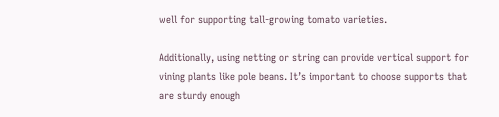well for supporting tall-growing tomato varieties.

Additionally, using netting or string can provide vertical support for vining plants like pole beans. It’s important to choose supports that are sturdy enough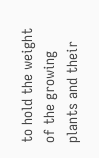to hold the weight of the growing plants and their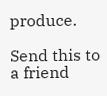produce.

Send this to a friend